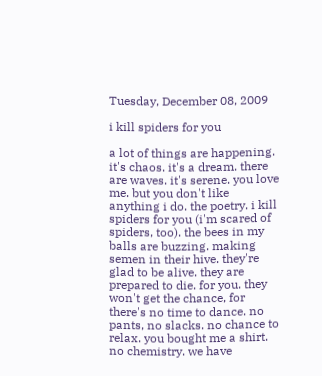Tuesday, December 08, 2009

i kill spiders for you

a lot of things are happening. it's chaos. it's a dream. there are waves. it's serene. you love me. but you don't like anything i do. the poetry. i kill spiders for you (i'm scared of spiders, too). the bees in my balls are buzzing. making semen in their hive. they're glad to be alive. they are prepared to die. for you. they won't get the chance, for there's no time to dance. no pants, no slacks. no chance to relax. you bought me a shirt. no chemistry. we have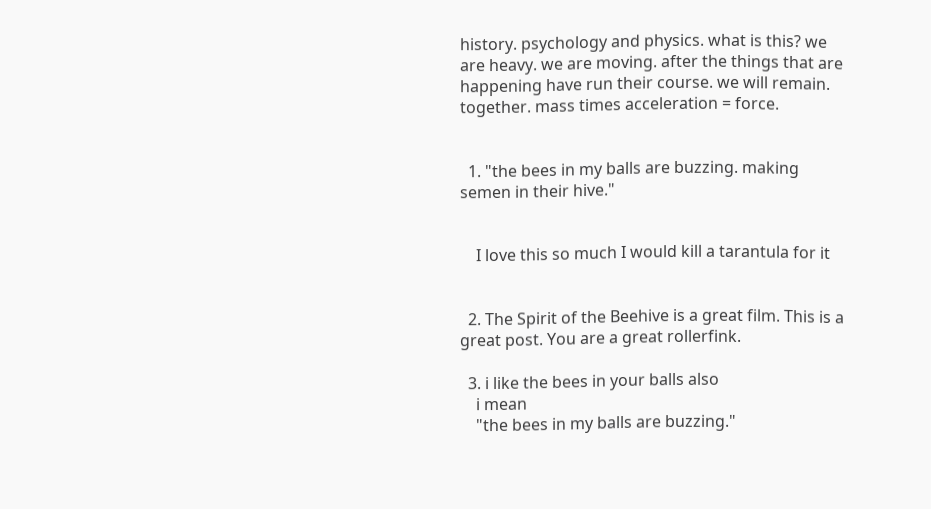history. psychology and physics. what is this? we are heavy. we are moving. after the things that are happening have run their course. we will remain. together. mass times acceleration = force.


  1. "the bees in my balls are buzzing. making semen in their hive."


    I love this so much I would kill a tarantula for it


  2. The Spirit of the Beehive is a great film. This is a great post. You are a great rollerfink.

  3. i like the bees in your balls also
    i mean
    "the bees in my balls are buzzing."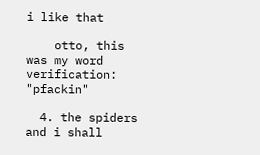i like that

    otto, this was my word verification: "pfackin"

  4. the spiders and i shall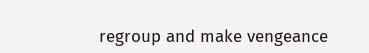regroup and make vengeance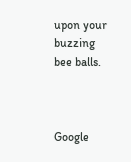upon your buzzing bee balls.



Google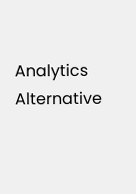Analytics Alternative